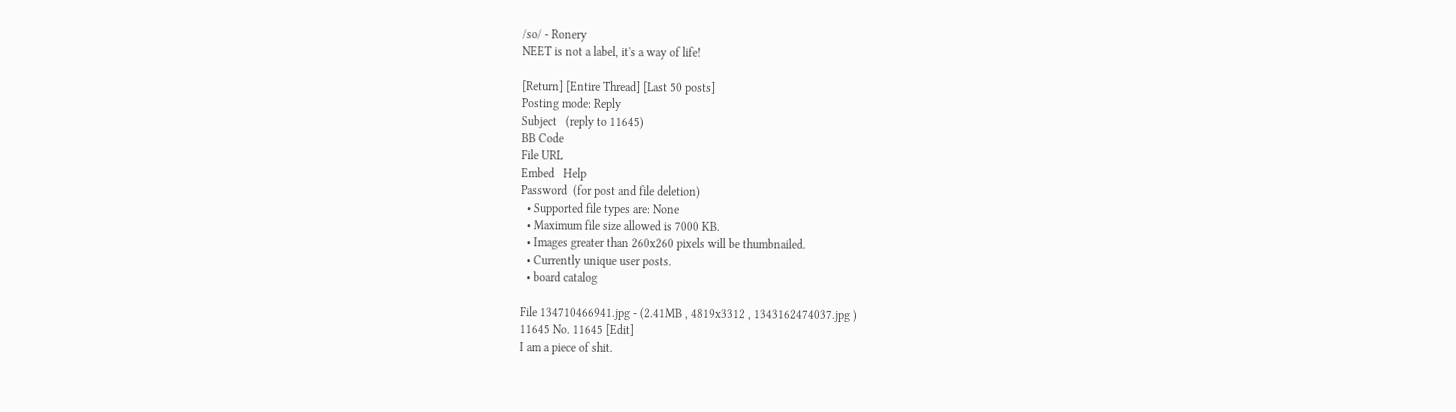/so/ - Ronery
NEET is not a label, it's a way of life!

[Return] [Entire Thread] [Last 50 posts]
Posting mode: Reply
Subject   (reply to 11645)
BB Code
File URL
Embed   Help
Password  (for post and file deletion)
  • Supported file types are: None
  • Maximum file size allowed is 7000 KB.
  • Images greater than 260x260 pixels will be thumbnailed.
  • Currently unique user posts.
  • board catalog

File 134710466941.jpg - (2.41MB , 4819x3312 , 1343162474037.jpg )
11645 No. 11645 [Edit]
I am a piece of shit.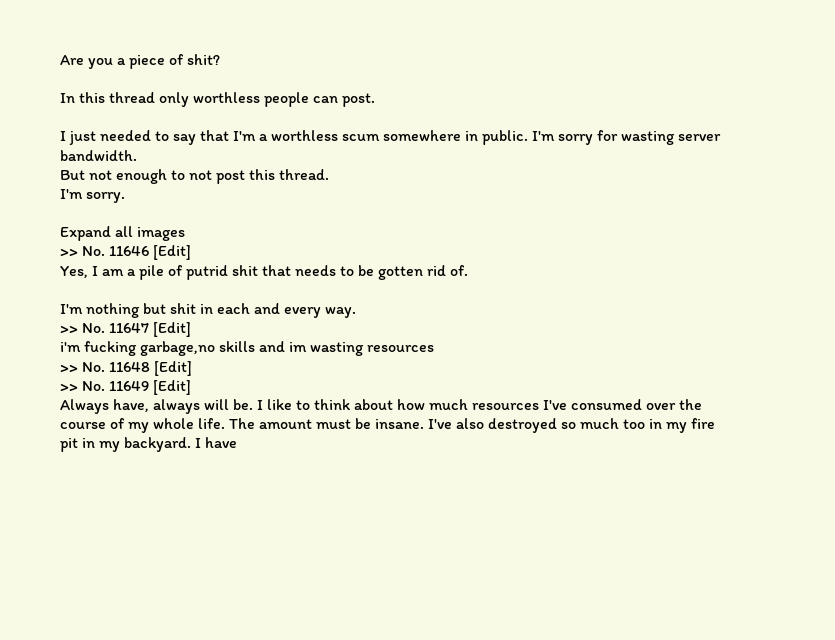Are you a piece of shit?

In this thread only worthless people can post.

I just needed to say that I'm a worthless scum somewhere in public. I'm sorry for wasting server bandwidth.
But not enough to not post this thread.
I'm sorry.

Expand all images
>> No. 11646 [Edit]
Yes, I am a pile of putrid shit that needs to be gotten rid of.

I'm nothing but shit in each and every way.
>> No. 11647 [Edit]
i'm fucking garbage,no skills and im wasting resources
>> No. 11648 [Edit]
>> No. 11649 [Edit]
Always have, always will be. I like to think about how much resources I've consumed over the course of my whole life. The amount must be insane. I've also destroyed so much too in my fire pit in my backyard. I have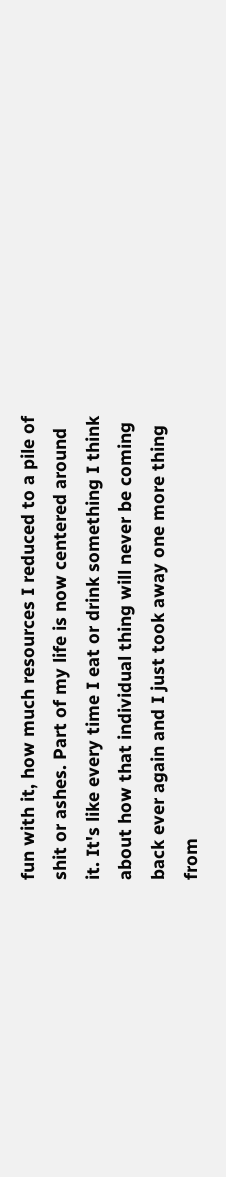fun with it, how much resources I reduced to a pile of shit or ashes. Part of my life is now centered around it. It's like every time I eat or drink something I think about how that individual thing will never be coming back ever again and I just took away one more thing from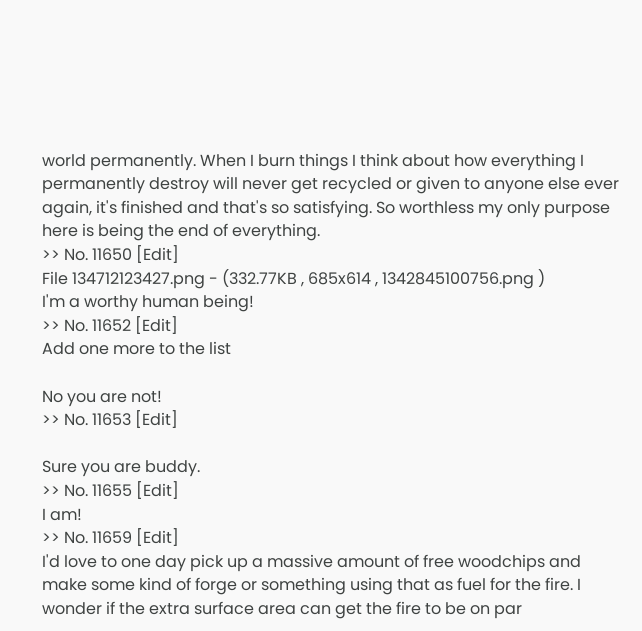world permanently. When I burn things I think about how everything I permanently destroy will never get recycled or given to anyone else ever again, it's finished and that's so satisfying. So worthless my only purpose here is being the end of everything.
>> No. 11650 [Edit]
File 134712123427.png - (332.77KB , 685x614 , 1342845100756.png )
I'm a worthy human being!
>> No. 11652 [Edit]
Add one more to the list

No you are not!
>> No. 11653 [Edit]

Sure you are buddy.
>> No. 11655 [Edit]
I am!
>> No. 11659 [Edit]
I'd love to one day pick up a massive amount of free woodchips and make some kind of forge or something using that as fuel for the fire. I wonder if the extra surface area can get the fire to be on par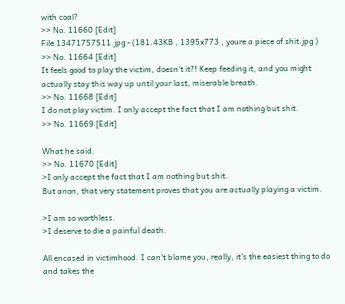with coal?
>> No. 11660 [Edit]
File 13471757511.jpg - (181.43KB , 1395x773 , youre a piece of shit.jpg )
>> No. 11664 [Edit]
It feels good to play the victim, doesn't it?! Keep feeding it, and you might actually stay this way up until your last, miserable breath.
>> No. 11668 [Edit]
I do not play victim. I only accept the fact that I am nothing but shit.
>> No. 11669 [Edit]

What he said.
>> No. 11670 [Edit]
>I only accept the fact that I am nothing but shit.
But anon, that very statement proves that you are actually playing a victim.

>I am so worthless.
>I deserve to die a painful death.

All encased in victimhood. I can't blame you, really, it's the easiest thing to do and takes the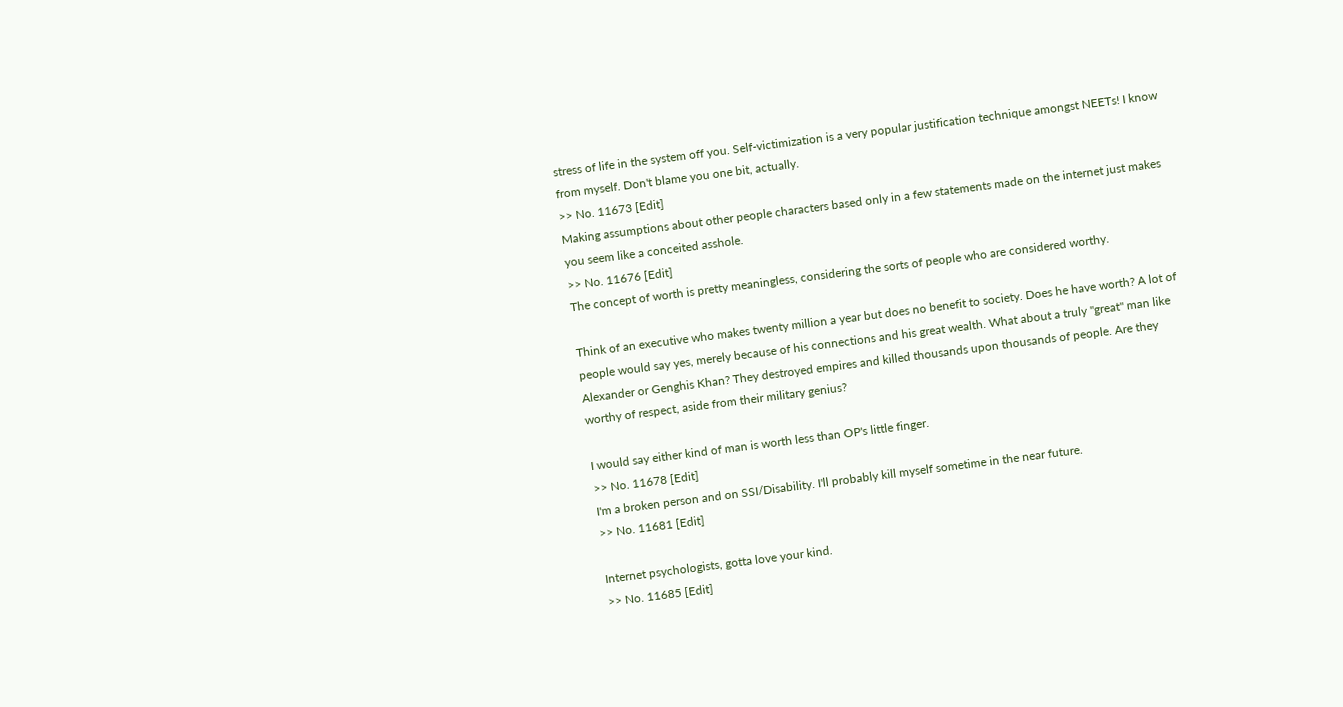stress of life in the system off you. Self-victimization is a very popular justification technique amongst NEETs! I know from myself. Don't blame you one bit, actually.
>> No. 11673 [Edit]
Making assumptions about other people characters based only in a few statements made on the internet just makes you seem like a conceited asshole.
>> No. 11676 [Edit]
The concept of worth is pretty meaningless, considering the sorts of people who are considered worthy.

Think of an executive who makes twenty million a year but does no benefit to society. Does he have worth? A lot of people would say yes, merely because of his connections and his great wealth. What about a truly "great" man like Alexander or Genghis Khan? They destroyed empires and killed thousands upon thousands of people. Are they worthy of respect, aside from their military genius?

I would say either kind of man is worth less than OP's little finger.
>> No. 11678 [Edit]
I'm a broken person and on SSI/Disability. I'll probably kill myself sometime in the near future.
>> No. 11681 [Edit]

Internet psychologists, gotta love your kind.
>> No. 11685 [Edit]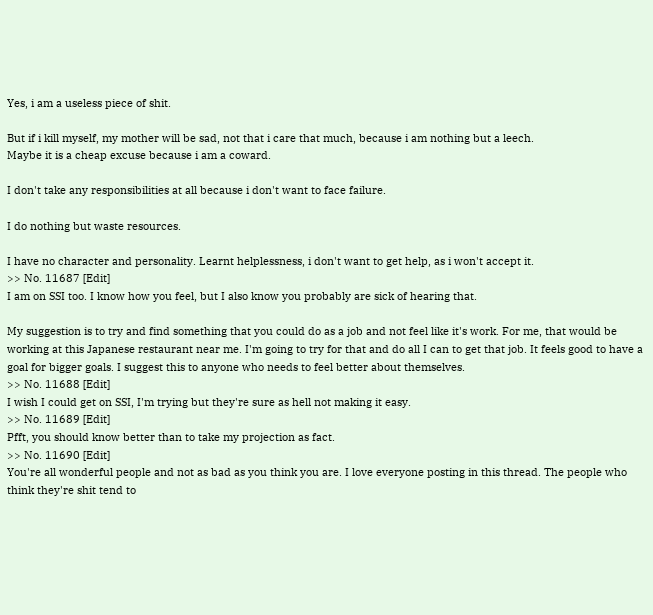Yes, i am a useless piece of shit.

But if i kill myself, my mother will be sad, not that i care that much, because i am nothing but a leech.
Maybe it is a cheap excuse because i am a coward.

I don't take any responsibilities at all because i don't want to face failure.

I do nothing but waste resources.

I have no character and personality. Learnt helplessness, i don't want to get help, as i won't accept it.
>> No. 11687 [Edit]
I am on SSI too. I know how you feel, but I also know you probably are sick of hearing that.

My suggestion is to try and find something that you could do as a job and not feel like it's work. For me, that would be working at this Japanese restaurant near me. I'm going to try for that and do all I can to get that job. It feels good to have a goal for bigger goals. I suggest this to anyone who needs to feel better about themselves.
>> No. 11688 [Edit]
I wish I could get on SSI, I'm trying but they're sure as hell not making it easy.
>> No. 11689 [Edit]
Pfft, you should know better than to take my projection as fact.
>> No. 11690 [Edit]
You're all wonderful people and not as bad as you think you are. I love everyone posting in this thread. The people who think they're shit tend to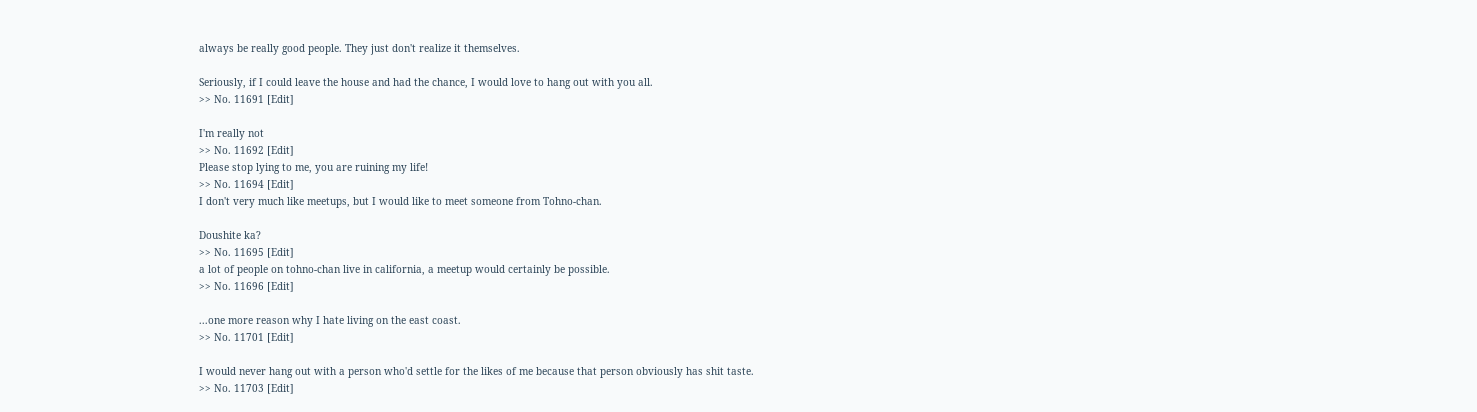always be really good people. They just don't realize it themselves.

Seriously, if I could leave the house and had the chance, I would love to hang out with you all.
>> No. 11691 [Edit]

I'm really not
>> No. 11692 [Edit]
Please stop lying to me, you are ruining my life!
>> No. 11694 [Edit]
I don't very much like meetups, but I would like to meet someone from Tohno-chan.

Doushite ka?
>> No. 11695 [Edit]
a lot of people on tohno-chan live in california, a meetup would certainly be possible.
>> No. 11696 [Edit]

...one more reason why I hate living on the east coast.
>> No. 11701 [Edit]

I would never hang out with a person who'd settle for the likes of me because that person obviously has shit taste.
>> No. 11703 [Edit]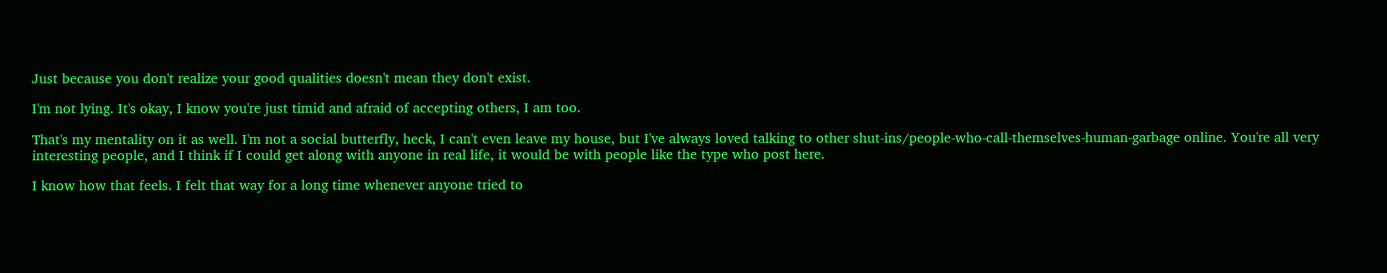Just because you don't realize your good qualities doesn't mean they don't exist.

I'm not lying. It's okay, I know you're just timid and afraid of accepting others, I am too.

That's my mentality on it as well. I'm not a social butterfly, heck, I can't even leave my house, but I've always loved talking to other shut-ins/people-who-call-themselves-human-garbage online. You're all very interesting people, and I think if I could get along with anyone in real life, it would be with people like the type who post here.

I know how that feels. I felt that way for a long time whenever anyone tried to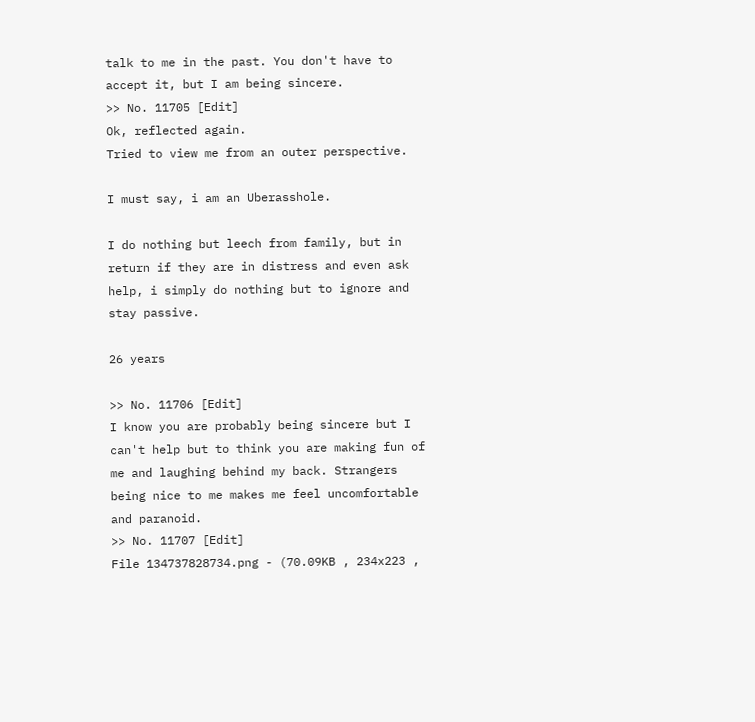talk to me in the past. You don't have to accept it, but I am being sincere.
>> No. 11705 [Edit]
Ok, reflected again.
Tried to view me from an outer perspective.

I must say, i am an Uberasshole.

I do nothing but leech from family, but in return if they are in distress and even ask help, i simply do nothing but to ignore and stay passive.

26 years

>> No. 11706 [Edit]
I know you are probably being sincere but I can't help but to think you are making fun of me and laughing behind my back. Strangers being nice to me makes me feel uncomfortable and paranoid.
>> No. 11707 [Edit]
File 134737828734.png - (70.09KB , 234x223 ,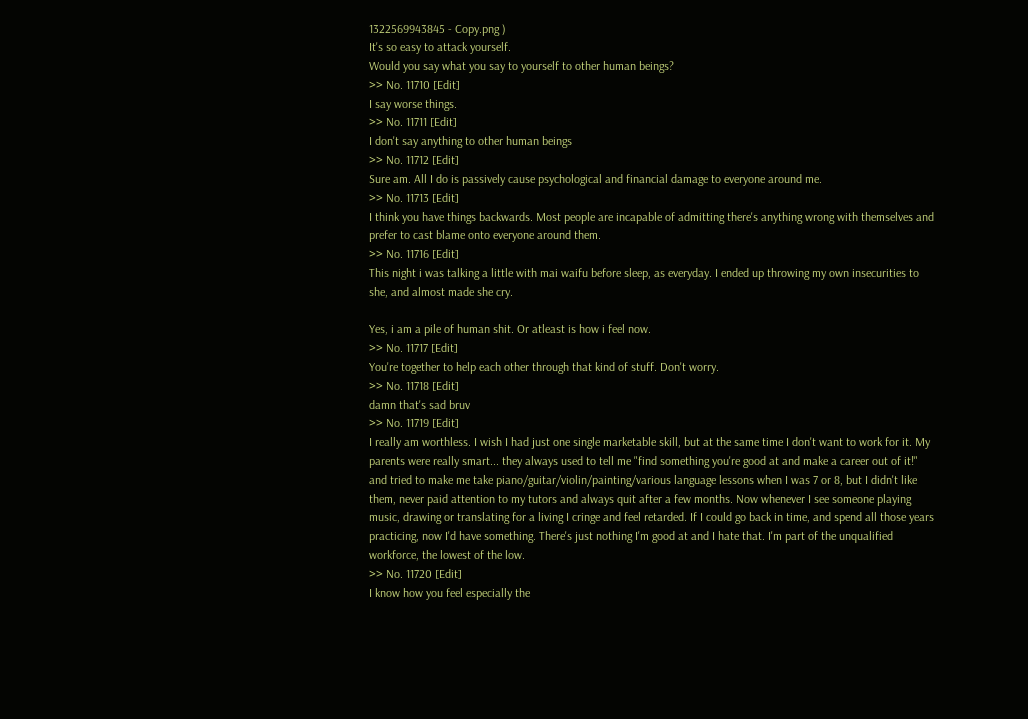1322569943845 - Copy.png )
It's so easy to attack yourself.
Would you say what you say to yourself to other human beings?
>> No. 11710 [Edit]
I say worse things.
>> No. 11711 [Edit]
I don't say anything to other human beings
>> No. 11712 [Edit]
Sure am. All I do is passively cause psychological and financial damage to everyone around me.
>> No. 11713 [Edit]
I think you have things backwards. Most people are incapable of admitting there's anything wrong with themselves and prefer to cast blame onto everyone around them.
>> No. 11716 [Edit]
This night i was talking a little with mai waifu before sleep, as everyday. I ended up throwing my own insecurities to she, and almost made she cry.

Yes, i am a pile of human shit. Or atleast is how i feel now.
>> No. 11717 [Edit]
You're together to help each other through that kind of stuff. Don't worry.
>> No. 11718 [Edit]
damn that's sad bruv
>> No. 11719 [Edit]
I really am worthless. I wish I had just one single marketable skill, but at the same time I don't want to work for it. My parents were really smart... they always used to tell me "find something you're good at and make a career out of it!" and tried to make me take piano/guitar/violin/painting/various language lessons when I was 7 or 8, but I didn't like them, never paid attention to my tutors and always quit after a few months. Now whenever I see someone playing music, drawing or translating for a living I cringe and feel retarded. If I could go back in time, and spend all those years practicing, now I'd have something. There's just nothing I'm good at and I hate that. I'm part of the unqualified workforce, the lowest of the low.
>> No. 11720 [Edit]
I know how you feel especially the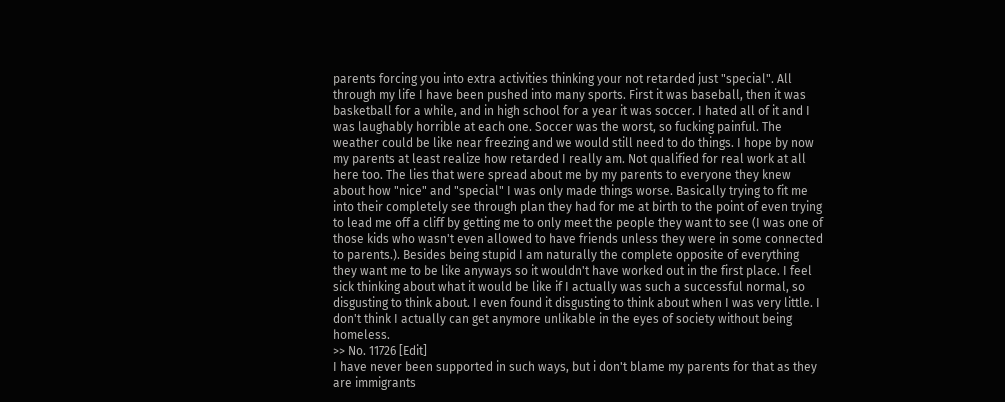parents forcing you into extra activities thinking your not retarded just "special". All through my life I have been pushed into many sports. First it was baseball, then it was basketball for a while, and in high school for a year it was soccer. I hated all of it and I was laughably horrible at each one. Soccer was the worst, so fucking painful. The weather could be like near freezing and we would still need to do things. I hope by now my parents at least realize how retarded I really am. Not qualified for real work at all here too. The lies that were spread about me by my parents to everyone they knew about how "nice" and "special" I was only made things worse. Basically trying to fit me into their completely see through plan they had for me at birth to the point of even trying to lead me off a cliff by getting me to only meet the people they want to see (I was one of those kids who wasn't even allowed to have friends unless they were in some connected to parents.). Besides being stupid I am naturally the complete opposite of everything they want me to be like anyways so it wouldn't have worked out in the first place. I feel sick thinking about what it would be like if I actually was such a successful normal, so disgusting to think about. I even found it disgusting to think about when I was very little. I don't think I actually can get anymore unlikable in the eyes of society without being homeless.
>> No. 11726 [Edit]
I have never been supported in such ways, but i don't blame my parents for that as they are immigrants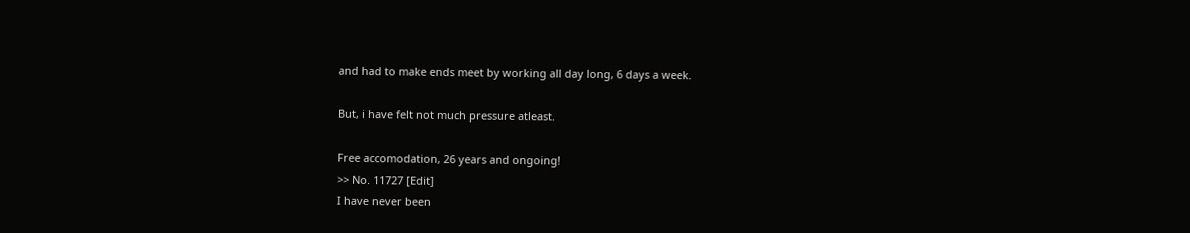and had to make ends meet by working all day long, 6 days a week.

But, i have felt not much pressure atleast.

Free accomodation, 26 years and ongoing!
>> No. 11727 [Edit]
I have never been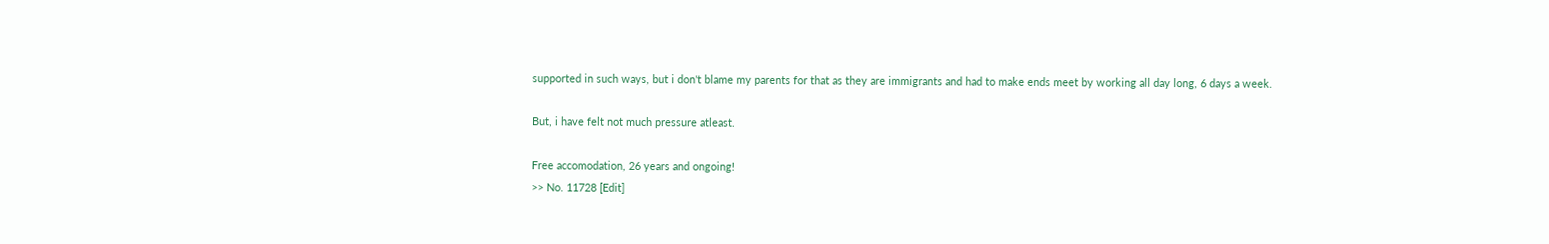supported in such ways, but i don't blame my parents for that as they are immigrants and had to make ends meet by working all day long, 6 days a week.

But, i have felt not much pressure atleast.

Free accomodation, 26 years and ongoing!
>> No. 11728 [Edit]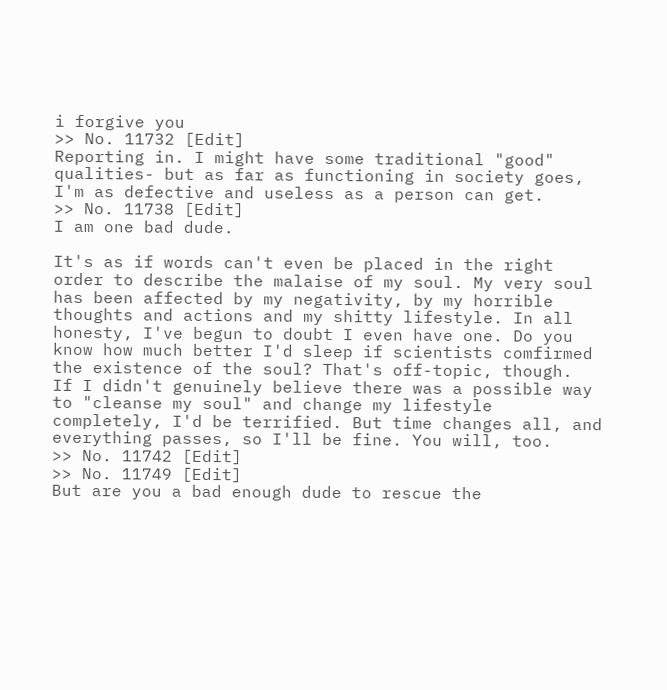i forgive you
>> No. 11732 [Edit]
Reporting in. I might have some traditional "good" qualities- but as far as functioning in society goes, I'm as defective and useless as a person can get.
>> No. 11738 [Edit]
I am one bad dude.

It's as if words can't even be placed in the right order to describe the malaise of my soul. My very soul has been affected by my negativity, by my horrible thoughts and actions and my shitty lifestyle. In all honesty, I've begun to doubt I even have one. Do you know how much better I'd sleep if scientists comfirmed the existence of the soul? That's off-topic, though.
If I didn't genuinely believe there was a possible way to "cleanse my soul" and change my lifestyle completely, I'd be terrified. But time changes all, and everything passes, so I'll be fine. You will, too.
>> No. 11742 [Edit]
>> No. 11749 [Edit]
But are you a bad enough dude to rescue the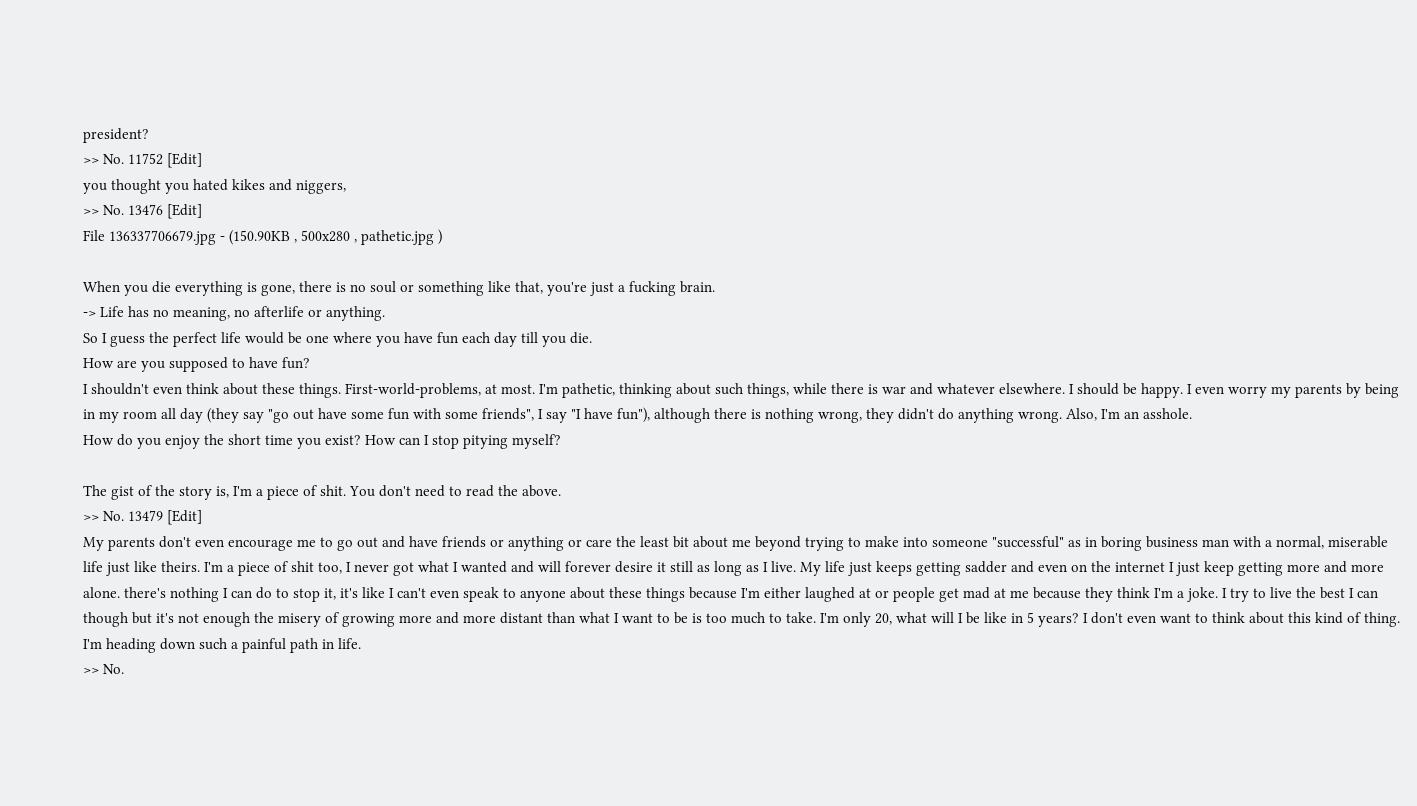president?
>> No. 11752 [Edit]
you thought you hated kikes and niggers,
>> No. 13476 [Edit]
File 136337706679.jpg - (150.90KB , 500x280 , pathetic.jpg )

When you die everything is gone, there is no soul or something like that, you're just a fucking brain.
-> Life has no meaning, no afterlife or anything.
So I guess the perfect life would be one where you have fun each day till you die.
How are you supposed to have fun?
I shouldn't even think about these things. First-world-problems, at most. I'm pathetic, thinking about such things, while there is war and whatever elsewhere. I should be happy. I even worry my parents by being in my room all day (they say "go out have some fun with some friends", I say "I have fun"), although there is nothing wrong, they didn't do anything wrong. Also, I'm an asshole.
How do you enjoy the short time you exist? How can I stop pitying myself?

The gist of the story is, I'm a piece of shit. You don't need to read the above.
>> No. 13479 [Edit]
My parents don't even encourage me to go out and have friends or anything or care the least bit about me beyond trying to make into someone "successful" as in boring business man with a normal, miserable life just like theirs. I'm a piece of shit too, I never got what I wanted and will forever desire it still as long as I live. My life just keeps getting sadder and even on the internet I just keep getting more and more alone. there's nothing I can do to stop it, it's like I can't even speak to anyone about these things because I'm either laughed at or people get mad at me because they think I'm a joke. I try to live the best I can though but it's not enough the misery of growing more and more distant than what I want to be is too much to take. I'm only 20, what will I be like in 5 years? I don't even want to think about this kind of thing. I'm heading down such a painful path in life.
>> No.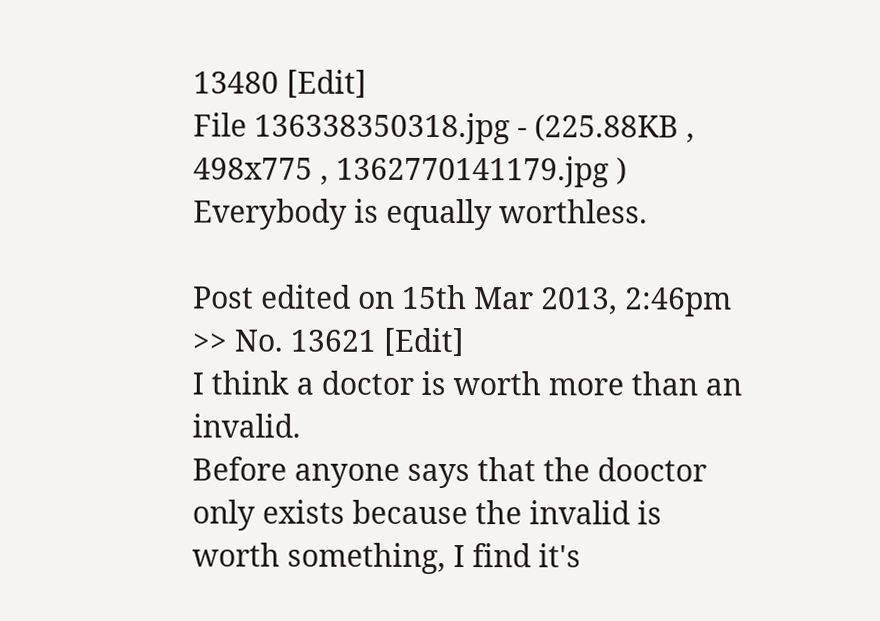13480 [Edit]
File 136338350318.jpg - (225.88KB , 498x775 , 1362770141179.jpg )
Everybody is equally worthless.

Post edited on 15th Mar 2013, 2:46pm
>> No. 13621 [Edit]
I think a doctor is worth more than an invalid.
Before anyone says that the dooctor only exists because the invalid is worth something, I find it's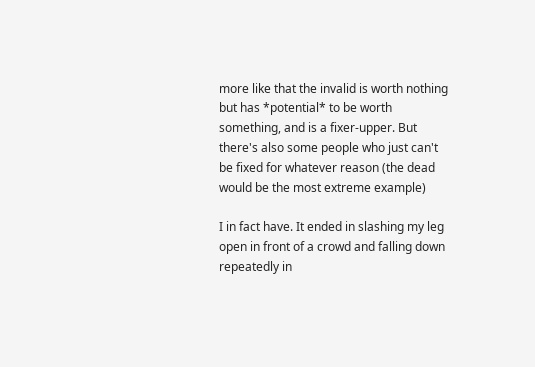more like that the invalid is worth nothing but has *potential* to be worth something, and is a fixer-upper. But there's also some people who just can't be fixed for whatever reason (the dead would be the most extreme example)

I in fact have. It ended in slashing my leg open in front of a crowd and falling down repeatedly in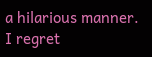a hilarious manner. I regret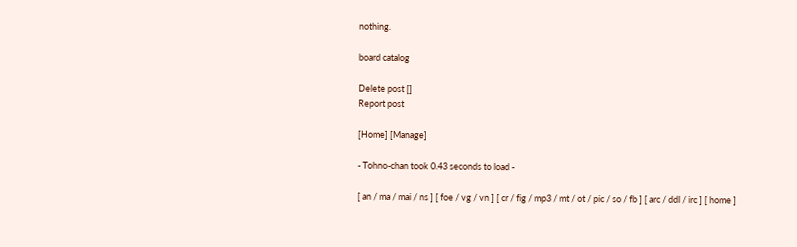nothing.

board catalog

Delete post []
Report post

[Home] [Manage]

- Tohno-chan took 0.43 seconds to load -

[ an / ma / mai / ns ] [ foe / vg / vn ] [ cr / fig / mp3 / mt / ot / pic / so / fb ] [ arc / ddl / irc ] [ home ]